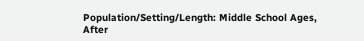Population/Setting/Length: Middle School Ages, After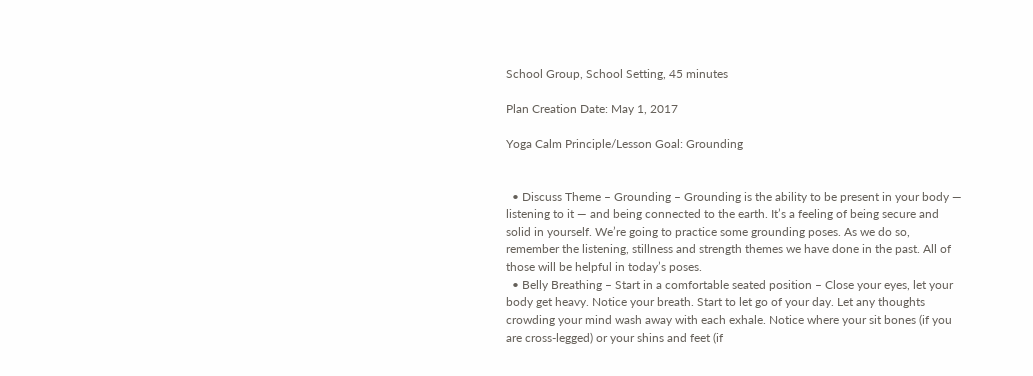School Group, School Setting, 45 minutes

Plan Creation Date: May 1, 2017

Yoga Calm Principle/Lesson Goal: Grounding


  • Discuss Theme – Grounding – Grounding is the ability to be present in your body — listening to it — and being connected to the earth. It’s a feeling of being secure and solid in yourself. We’re going to practice some grounding poses. As we do so, remember the listening, stillness and strength themes we have done in the past. All of those will be helpful in today’s poses.
  • Belly Breathing – Start in a comfortable seated position – Close your eyes, let your body get heavy. Notice your breath. Start to let go of your day. Let any thoughts crowding your mind wash away with each exhale. Notice where your sit bones (if you are cross-legged) or your shins and feet (if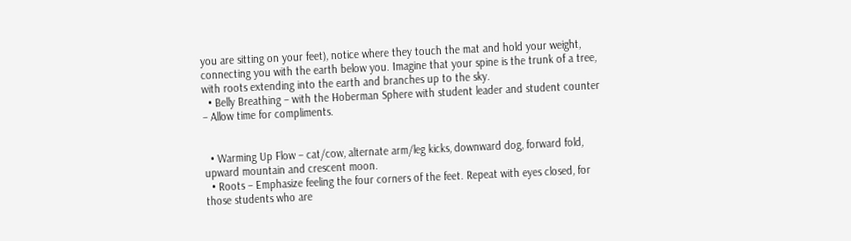you are sitting on your feet), notice where they touch the mat and hold your weight, connecting you with the earth below you. Imagine that your spine is the trunk of a tree, with roots extending into the earth and branches up to the sky.
  • Belly Breathing – with the Hoberman Sphere with student leader and student counter – Allow time for compliments.


  • Warming Up Flow – cat/cow, alternate arm/leg kicks, downward dog, forward fold, upward mountain and crescent moon.
  • Roots – Emphasize feeling the four corners of the feet. Repeat with eyes closed, for those students who are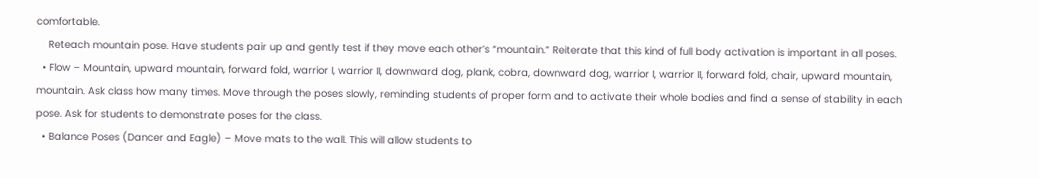comfortable.
    Reteach mountain pose. Have students pair up and gently test if they move each other’s “mountain.” Reiterate that this kind of full body activation is important in all poses.
  • Flow – Mountain, upward mountain, forward fold, warrior I, warrior II, downward dog, plank, cobra, downward dog, warrior I, warrior II, forward fold, chair, upward mountain, mountain. Ask class how many times. Move through the poses slowly, reminding students of proper form and to activate their whole bodies and find a sense of stability in each pose. Ask for students to demonstrate poses for the class.
  • Balance Poses (Dancer and Eagle) – Move mats to the wall. This will allow students to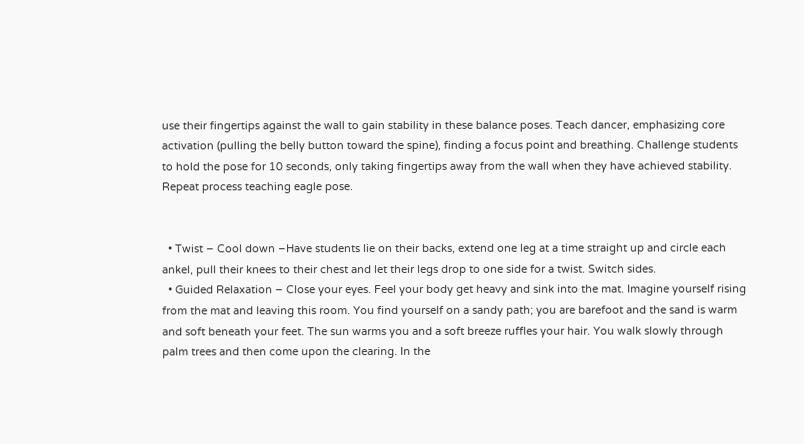use their fingertips against the wall to gain stability in these balance poses. Teach dancer, emphasizing core activation (pulling the belly button toward the spine), finding a focus point and breathing. Challenge students to hold the pose for 10 seconds, only taking fingertips away from the wall when they have achieved stability. Repeat process teaching eagle pose.


  • Twist – Cool down –Have students lie on their backs, extend one leg at a time straight up and circle each ankel, pull their knees to their chest and let their legs drop to one side for a twist. Switch sides.
  • Guided Relaxation – Close your eyes. Feel your body get heavy and sink into the mat. Imagine yourself rising from the mat and leaving this room. You find yourself on a sandy path; you are barefoot and the sand is warm and soft beneath your feet. The sun warms you and a soft breeze ruffles your hair. You walk slowly through palm trees and then come upon the clearing. In the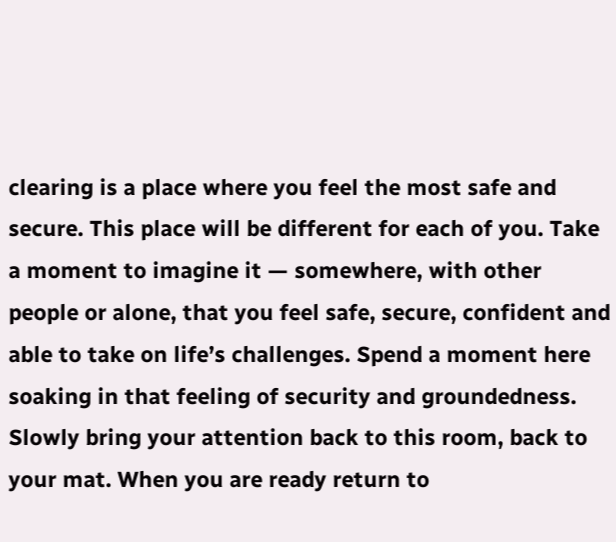clearing is a place where you feel the most safe and secure. This place will be different for each of you. Take a moment to imagine it — somewhere, with other people or alone, that you feel safe, secure, confident and able to take on life’s challenges. Spend a moment here soaking in that feeling of security and groundedness. Slowly bring your attention back to this room, back to your mat. When you are ready return to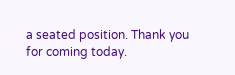a seated position. Thank you for coming today.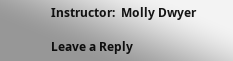Instructor:  Molly Dwyer

Leave a Reply